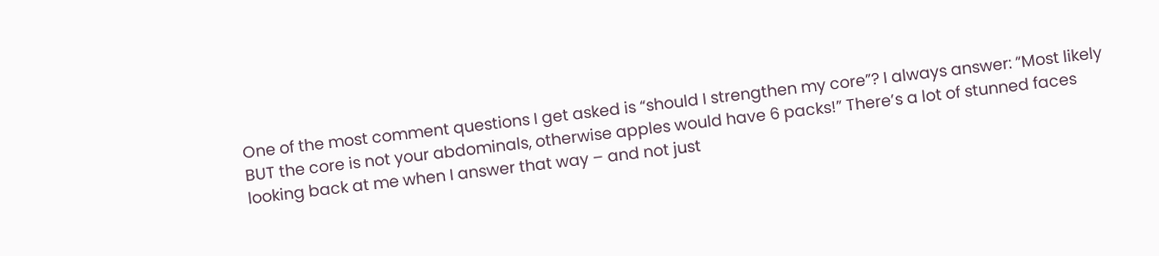One of the most comment questions I get asked is “should I strengthen my core”? I always answer: “Most likely BUT the core is not your abdominals, otherwise apples would have 6 packs!” There’s a lot of stunned faces looking back at me when I answer that way – and not just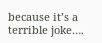because it’s a terrible joke….